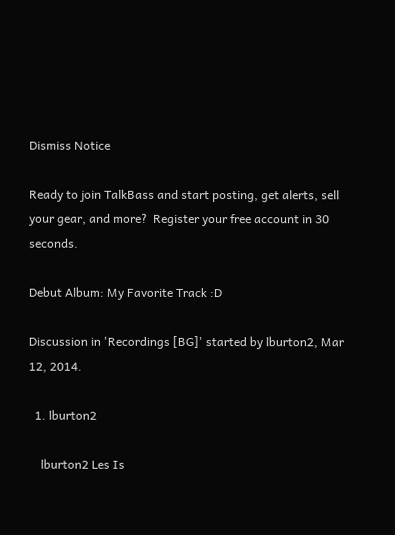Dismiss Notice

Ready to join TalkBass and start posting, get alerts, sell your gear, and more?  Register your free account in 30 seconds.

Debut Album: My Favorite Track :D

Discussion in 'Recordings [BG]' started by lburton2, Mar 12, 2014.

  1. lburton2

    lburton2 Les Is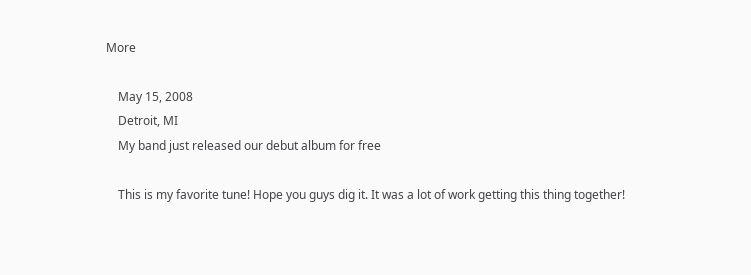More

    May 15, 2008
    Detroit, MI
    My band just released our debut album for free

    This is my favorite tune! Hope you guys dig it. It was a lot of work getting this thing together!